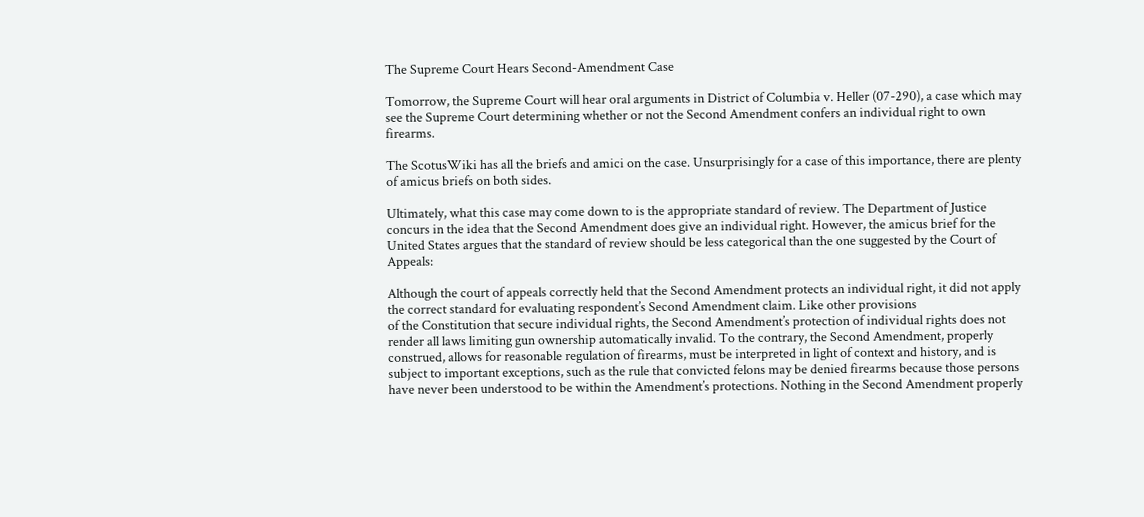The Supreme Court Hears Second-Amendment Case

Tomorrow, the Supreme Court will hear oral arguments in District of Columbia v. Heller (07-290), a case which may see the Supreme Court determining whether or not the Second Amendment confers an individual right to own firearms.

The ScotusWiki has all the briefs and amici on the case. Unsurprisingly for a case of this importance, there are plenty of amicus briefs on both sides.

Ultimately, what this case may come down to is the appropriate standard of review. The Department of Justice concurs in the idea that the Second Amendment does give an individual right. However, the amicus brief for the United States argues that the standard of review should be less categorical than the one suggested by the Court of Appeals:

Although the court of appeals correctly held that the Second Amendment protects an individual right, it did not apply the correct standard for evaluating respondent’s Second Amendment claim. Like other provisions
of the Constitution that secure individual rights, the Second Amendment’s protection of individual rights does not render all laws limiting gun ownership automatically invalid. To the contrary, the Second Amendment, properly construed, allows for reasonable regulation of firearms, must be interpreted in light of context and history, and is subject to important exceptions, such as the rule that convicted felons may be denied firearms because those persons have never been understood to be within the Amendment’s protections. Nothing in the Second Amendment properly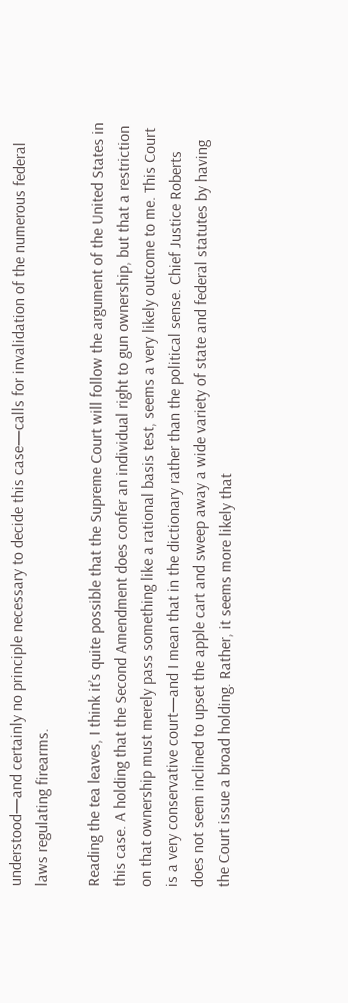understood—and certainly no principle necessary to decide this case—calls for invalidation of the numerous federal laws regulating firearms.

Reading the tea leaves, I think it’s quite possible that the Supreme Court will follow the argument of the United States in this case. A holding that the Second Amendment does confer an individual right to gun ownership, but that a restriction on that ownership must merely pass something like a rational basis test, seems a very likely outcome to me. This Court is a very conservative court—and I mean that in the dictionary rather than the political sense. Chief Justice Roberts does not seem inclined to upset the apple cart and sweep away a wide variety of state and federal statutes by having the Court issue a broad holding. Rather, it seems more likely that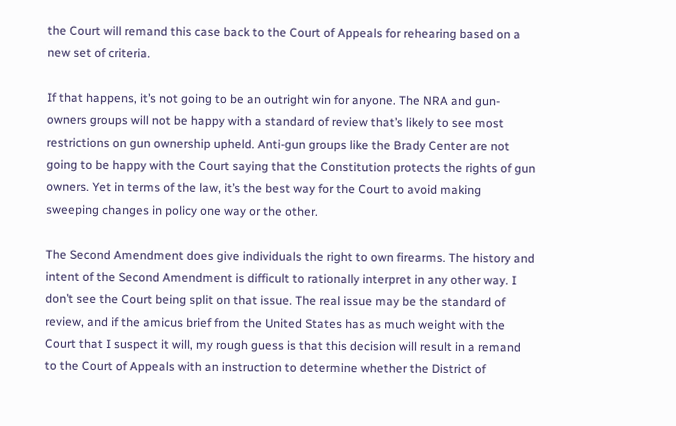the Court will remand this case back to the Court of Appeals for rehearing based on a new set of criteria.

If that happens, it’s not going to be an outright win for anyone. The NRA and gun-owners groups will not be happy with a standard of review that’s likely to see most restrictions on gun ownership upheld. Anti-gun groups like the Brady Center are not going to be happy with the Court saying that the Constitution protects the rights of gun owners. Yet in terms of the law, it’s the best way for the Court to avoid making sweeping changes in policy one way or the other.

The Second Amendment does give individuals the right to own firearms. The history and intent of the Second Amendment is difficult to rationally interpret in any other way. I don’t see the Court being split on that issue. The real issue may be the standard of review, and if the amicus brief from the United States has as much weight with the Court that I suspect it will, my rough guess is that this decision will result in a remand to the Court of Appeals with an instruction to determine whether the District of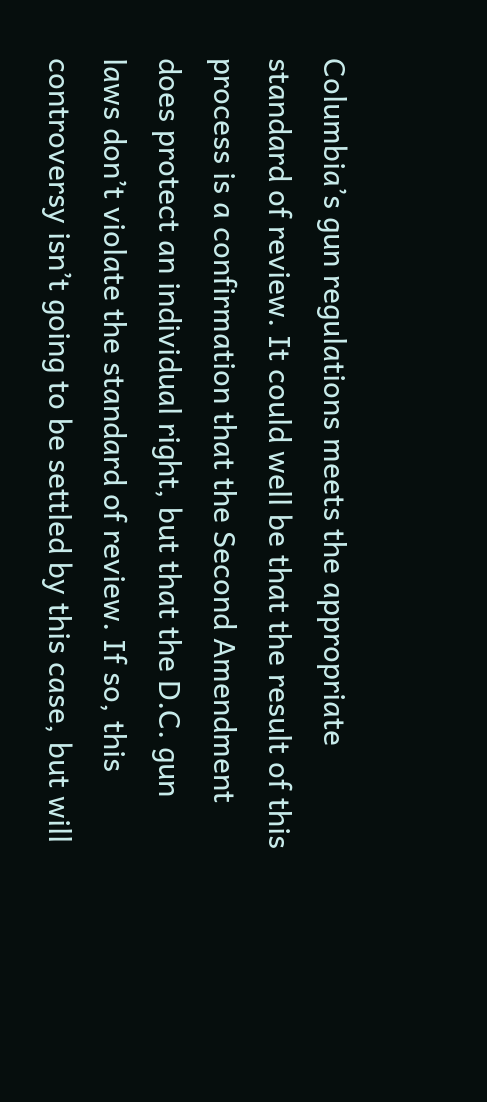Columbia’s gun regulations meets the appropriate standard of review. It could well be that the result of this process is a confirmation that the Second Amendment does protect an individual right, but that the D.C. gun laws don’t violate the standard of review. If so, this controversy isn’t going to be settled by this case, but will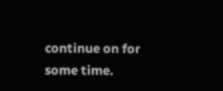continue on for some time.